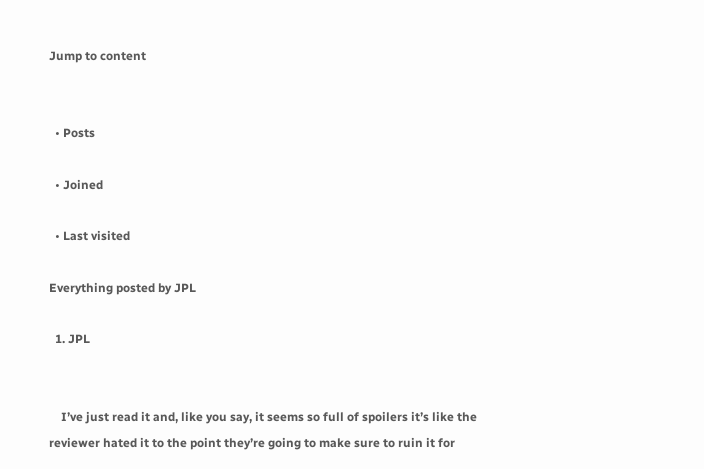Jump to content


  • Posts

  • Joined

  • Last visited

Everything posted by JPL

  1. JPL


    I’ve just read it and, like you say, it seems so full of spoilers it’s like the reviewer hated it to the point they’re going to make sure to ruin it for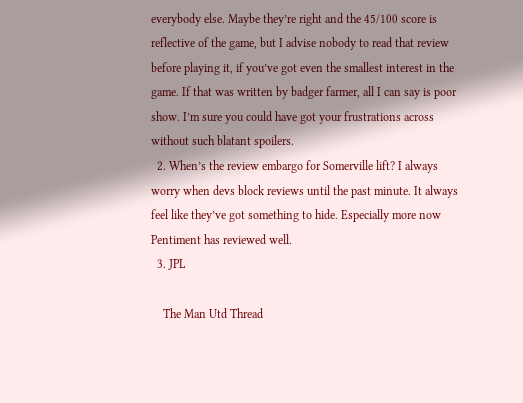everybody else. Maybe they’re right and the 45/100 score is reflective of the game, but I advise nobody to read that review before playing it, if you’ve got even the smallest interest in the game. If that was written by badger farmer, all I can say is poor show. I’m sure you could have got your frustrations across without such blatant spoilers.
  2. When’s the review embargo for Somerville lift? I always worry when devs block reviews until the past minute. It always feel like they’ve got something to hide. Especially more now Pentiment has reviewed well.
  3. JPL

    The Man Utd Thread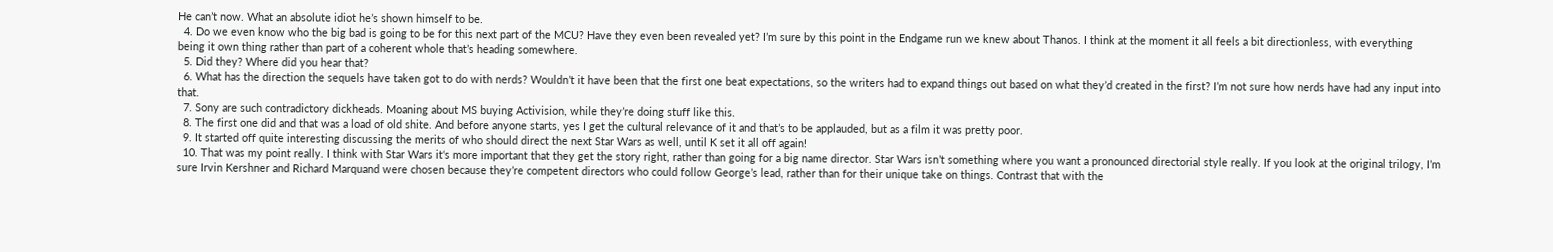He can’t now. What an absolute idiot he’s shown himself to be.
  4. Do we even know who the big bad is going to be for this next part of the MCU? Have they even been revealed yet? I’m sure by this point in the Endgame run we knew about Thanos. I think at the moment it all feels a bit directionless, with everything being it own thing rather than part of a coherent whole that’s heading somewhere.
  5. Did they? Where did you hear that?
  6. What has the direction the sequels have taken got to do with nerds? Wouldn’t it have been that the first one beat expectations, so the writers had to expand things out based on what they’d created in the first? I’m not sure how nerds have had any input into that.
  7. Sony are such contradictory dickheads. Moaning about MS buying Activision, while they’re doing stuff like this.
  8. The first one did and that was a load of old shite. And before anyone starts, yes I get the cultural relevance of it and that’s to be applauded, but as a film it was pretty poor.
  9. It started off quite interesting discussing the merits of who should direct the next Star Wars as well, until K set it all off again!
  10. That was my point really. I think with Star Wars it‘s more important that they get the story right, rather than going for a big name director. Star Wars isn’t something where you want a pronounced directorial style really. If you look at the original trilogy, I’m sure Irvin Kershner and Richard Marquand were chosen because they’re competent directors who could follow George’s lead, rather than for their unique take on things. Contrast that with the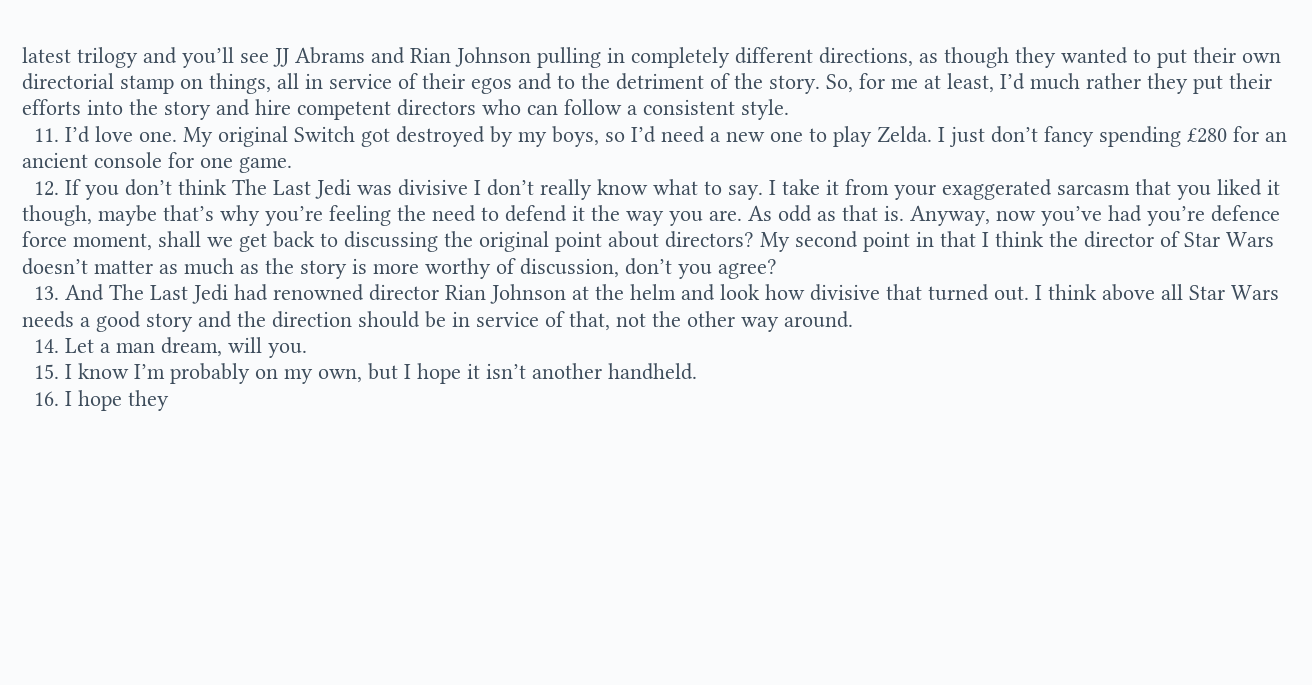latest trilogy and you’ll see JJ Abrams and Rian Johnson pulling in completely different directions, as though they wanted to put their own directorial stamp on things, all in service of their egos and to the detriment of the story. So, for me at least, I’d much rather they put their efforts into the story and hire competent directors who can follow a consistent style.
  11. I’d love one. My original Switch got destroyed by my boys, so I’d need a new one to play Zelda. I just don’t fancy spending £280 for an ancient console for one game.
  12. If you don’t think The Last Jedi was divisive I don’t really know what to say. I take it from your exaggerated sarcasm that you liked it though, maybe that’s why you’re feeling the need to defend it the way you are. As odd as that is. Anyway, now you’ve had you’re defence force moment, shall we get back to discussing the original point about directors? My second point in that I think the director of Star Wars doesn’t matter as much as the story is more worthy of discussion, don’t you agree?
  13. And The Last Jedi had renowned director Rian Johnson at the helm and look how divisive that turned out. I think above all Star Wars needs a good story and the direction should be in service of that, not the other way around.
  14. Let a man dream, will you.
  15. I know I’m probably on my own, but I hope it isn’t another handheld.
  16. I hope they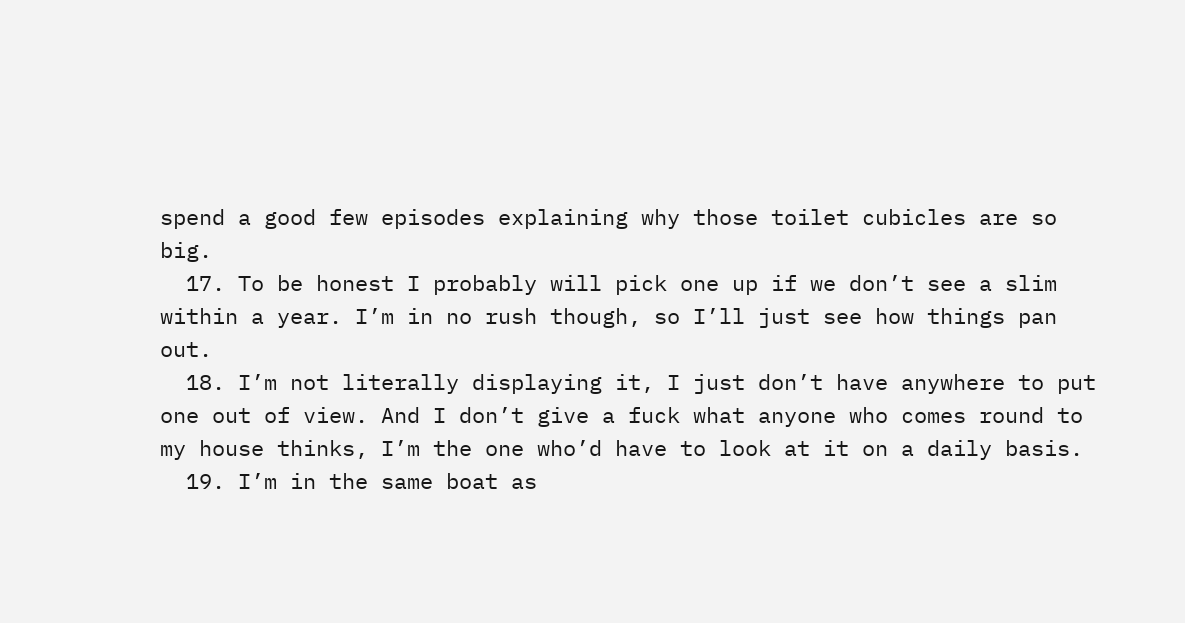spend a good few episodes explaining why those toilet cubicles are so big.
  17. To be honest I probably will pick one up if we don’t see a slim within a year. I’m in no rush though, so I’ll just see how things pan out.
  18. I’m not literally displaying it, I just don’t have anywhere to put one out of view. And I don’t give a fuck what anyone who comes round to my house thinks, I’m the one who’d have to look at it on a daily basis.
  19. I’m in the same boat as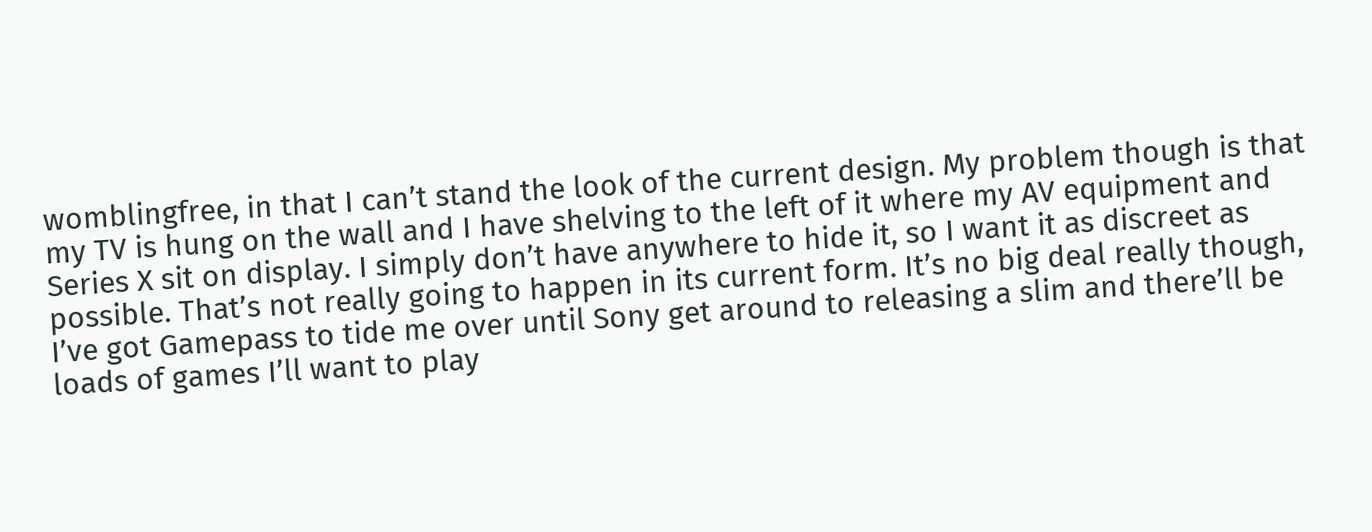womblingfree, in that I can’t stand the look of the current design. My problem though is that my TV is hung on the wall and I have shelving to the left of it where my AV equipment and Series X sit on display. I simply don’t have anywhere to hide it, so I want it as discreet as possible. That’s not really going to happen in its current form. It’s no big deal really though, I’ve got Gamepass to tide me over until Sony get around to releasing a slim and there’ll be loads of games I’ll want to play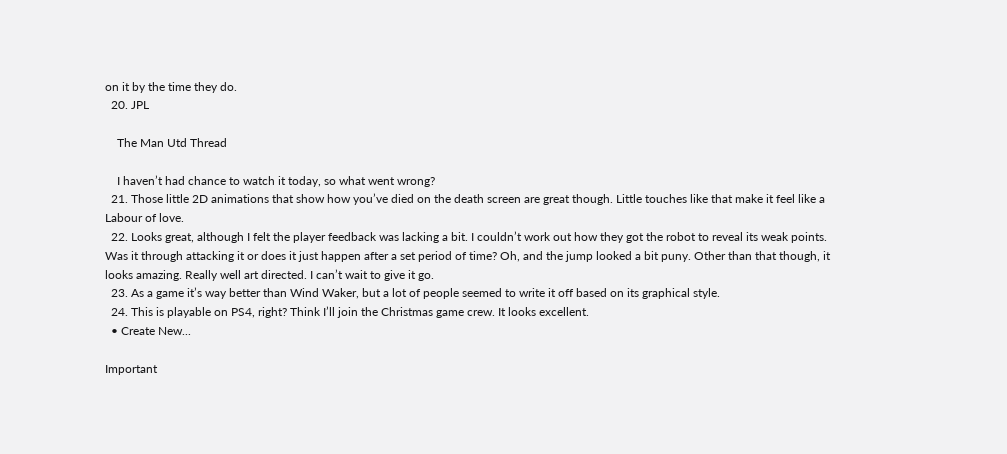on it by the time they do.
  20. JPL

    The Man Utd Thread

    I haven’t had chance to watch it today, so what went wrong?
  21. Those little 2D animations that show how you’ve died on the death screen are great though. Little touches like that make it feel like a Labour of love.
  22. Looks great, although I felt the player feedback was lacking a bit. I couldn’t work out how they got the robot to reveal its weak points. Was it through attacking it or does it just happen after a set period of time? Oh, and the jump looked a bit puny. Other than that though, it looks amazing. Really well art directed. I can’t wait to give it go.
  23. As a game it’s way better than Wind Waker, but a lot of people seemed to write it off based on its graphical style.
  24. This is playable on PS4, right? Think I’ll join the Christmas game crew. It looks excellent.
  • Create New...

Important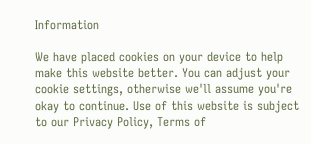Information

We have placed cookies on your device to help make this website better. You can adjust your cookie settings, otherwise we'll assume you're okay to continue. Use of this website is subject to our Privacy Policy, Terms of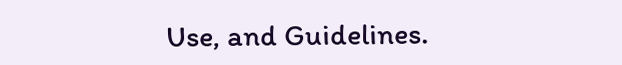Use, and Guidelines.